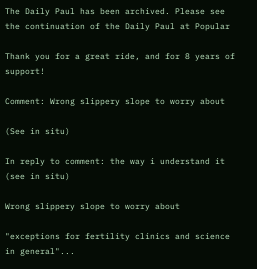The Daily Paul has been archived. Please see the continuation of the Daily Paul at Popular

Thank you for a great ride, and for 8 years of support!

Comment: Wrong slippery slope to worry about

(See in situ)

In reply to comment: the way i understand it (see in situ)

Wrong slippery slope to worry about

"exceptions for fertility clinics and science in general"...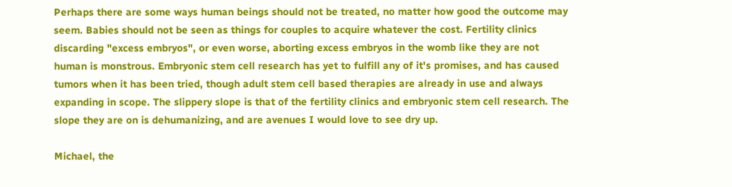Perhaps there are some ways human beings should not be treated, no matter how good the outcome may seem. Babies should not be seen as things for couples to acquire whatever the cost. Fertility clinics discarding "excess embryos", or even worse, aborting excess embryos in the womb like they are not human is monstrous. Embryonic stem cell research has yet to fulfill any of it's promises, and has caused tumors when it has been tried, though adult stem cell based therapies are already in use and always expanding in scope. The slippery slope is that of the fertility clinics and embryonic stem cell research. The slope they are on is dehumanizing, and are avenues I would love to see dry up.

Michael, the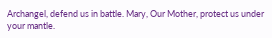Archangel, defend us in battle. Mary, Our Mother, protect us under your mantle.